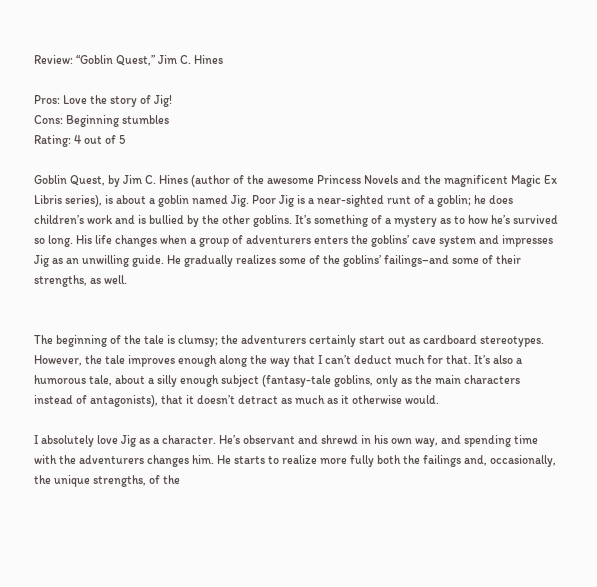Review: “Goblin Quest,” Jim C. Hines

Pros: Love the story of Jig!
Cons: Beginning stumbles
Rating: 4 out of 5

Goblin Quest, by Jim C. Hines (author of the awesome Princess Novels and the magnificent Magic Ex Libris series), is about a goblin named Jig. Poor Jig is a near-sighted runt of a goblin; he does children’s work and is bullied by the other goblins. It’s something of a mystery as to how he’s survived so long. His life changes when a group of adventurers enters the goblins’ cave system and impresses Jig as an unwilling guide. He gradually realizes some of the goblins’ failings–and some of their strengths, as well.


The beginning of the tale is clumsy; the adventurers certainly start out as cardboard stereotypes. However, the tale improves enough along the way that I can’t deduct much for that. It’s also a humorous tale, about a silly enough subject (fantasy-tale goblins, only as the main characters instead of antagonists), that it doesn’t detract as much as it otherwise would.

I absolutely love Jig as a character. He’s observant and shrewd in his own way, and spending time with the adventurers changes him. He starts to realize more fully both the failings and, occasionally, the unique strengths, of the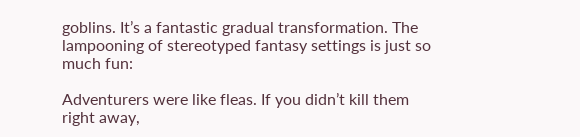goblins. It’s a fantastic gradual transformation. The lampooning of stereotyped fantasy settings is just so much fun:

Adventurers were like fleas. If you didn’t kill them right away,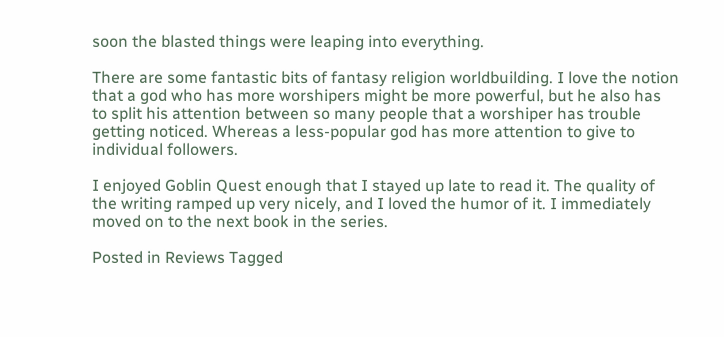soon the blasted things were leaping into everything.

There are some fantastic bits of fantasy religion worldbuilding. I love the notion that a god who has more worshipers might be more powerful, but he also has to split his attention between so many people that a worshiper has trouble getting noticed. Whereas a less-popular god has more attention to give to individual followers.

I enjoyed Goblin Quest enough that I stayed up late to read it. The quality of the writing ramped up very nicely, and I loved the humor of it. I immediately moved on to the next book in the series.

Posted in Reviews Tagged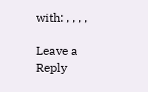with: , , , ,

Leave a Reply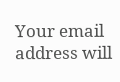Your email address will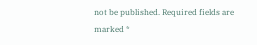not be published. Required fields are marked *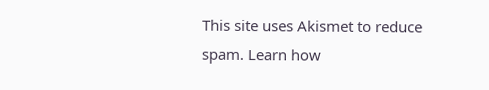This site uses Akismet to reduce spam. Learn how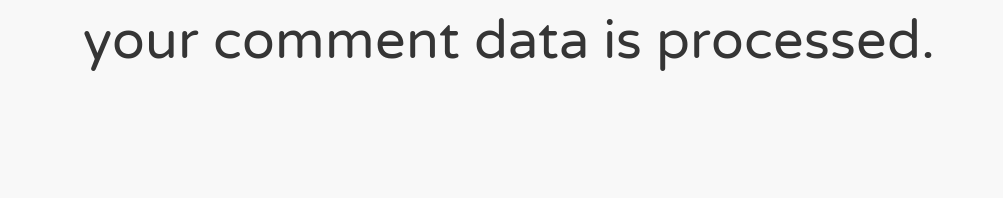your comment data is processed.